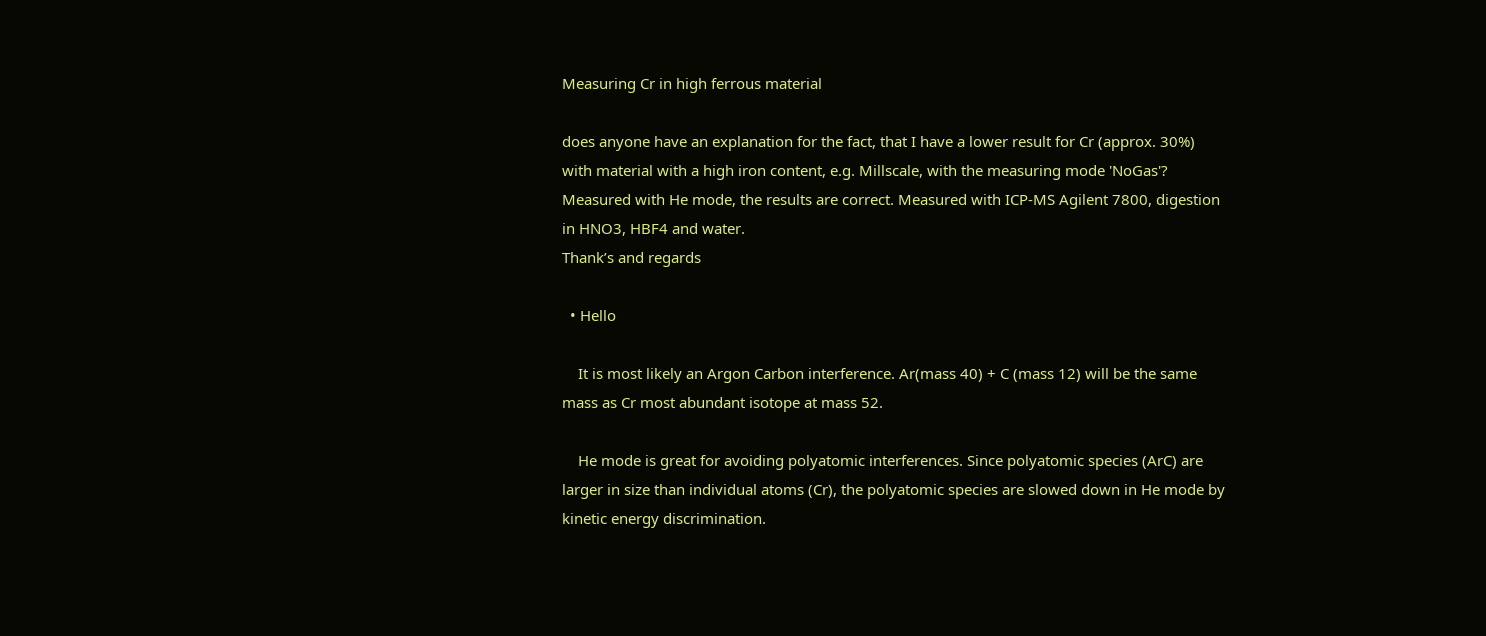Measuring Cr in high ferrous material

does anyone have an explanation for the fact, that I have a lower result for Cr (approx. 30%) with material with a high iron content, e.g. Millscale, with the measuring mode 'NoGas'? Measured with He mode, the results are correct. Measured with ICP-MS Agilent 7800, digestion in HNO3, HBF4 and water.
Thank’s and regards

  • Hello

    It is most likely an Argon Carbon interference. Ar(mass 40) + C (mass 12) will be the same mass as Cr most abundant isotope at mass 52.

    He mode is great for avoiding polyatomic interferences. Since polyatomic species (ArC) are larger in size than individual atoms (Cr), the polyatomic species are slowed down in He mode by kinetic energy discrimination.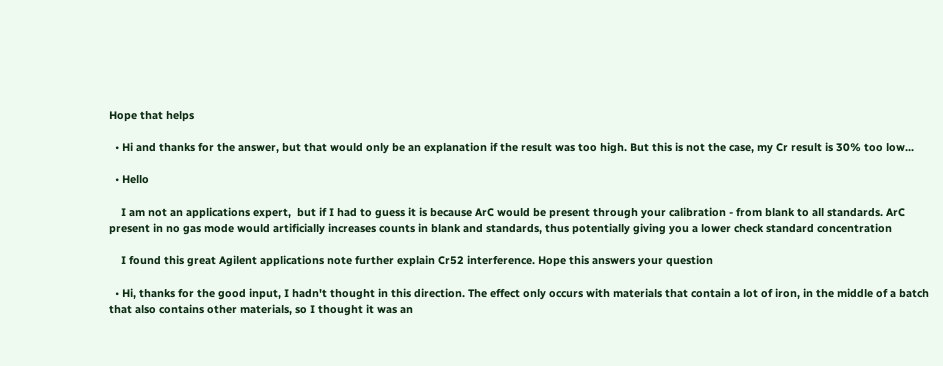Hope that helps

  • Hi and thanks for the answer, but that would only be an explanation if the result was too high. But this is not the case, my Cr result is 30% too low...

  • Hello

    I am not an applications expert,  but if I had to guess it is because ArC would be present through your calibration - from blank to all standards. ArC present in no gas mode would artificially increases counts in blank and standards, thus potentially giving you a lower check standard concentration

    I found this great Agilent applications note further explain Cr52 interference. Hope this answers your question

  • Hi, thanks for the good input, I hadn't thought in this direction. The effect only occurs with materials that contain a lot of iron, in the middle of a batch that also contains other materials, so I thought it was an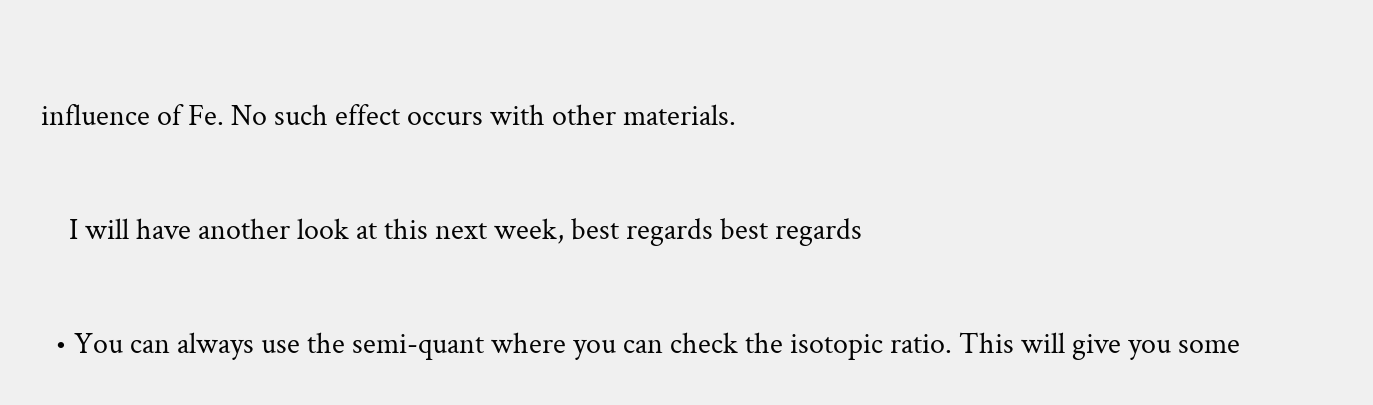influence of Fe. No such effect occurs with other materials.

    I will have another look at this next week, best regards best regards

  • You can always use the semi-quant where you can check the isotopic ratio. This will give you some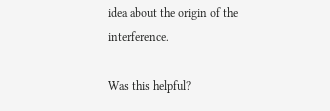idea about the origin of the interference.

Was this helpful?